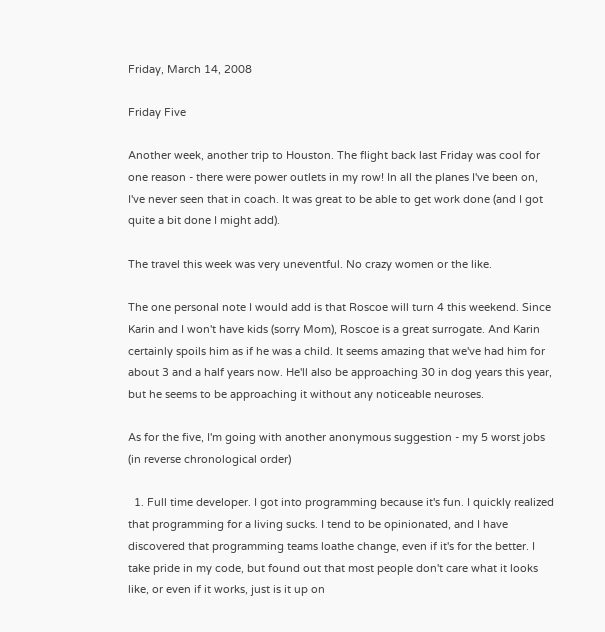Friday, March 14, 2008

Friday Five

Another week, another trip to Houston. The flight back last Friday was cool for one reason - there were power outlets in my row! In all the planes I've been on, I've never seen that in coach. It was great to be able to get work done (and I got quite a bit done I might add).

The travel this week was very uneventful. No crazy women or the like.

The one personal note I would add is that Roscoe will turn 4 this weekend. Since Karin and I won't have kids (sorry Mom), Roscoe is a great surrogate. And Karin certainly spoils him as if he was a child. It seems amazing that we've had him for about 3 and a half years now. He'll also be approaching 30 in dog years this year, but he seems to be approaching it without any noticeable neuroses.

As for the five, I'm going with another anonymous suggestion - my 5 worst jobs (in reverse chronological order)

  1. Full time developer. I got into programming because it's fun. I quickly realized that programming for a living sucks. I tend to be opinionated, and I have discovered that programming teams loathe change, even if it's for the better. I take pride in my code, but found out that most people don't care what it looks like, or even if it works, just is it up on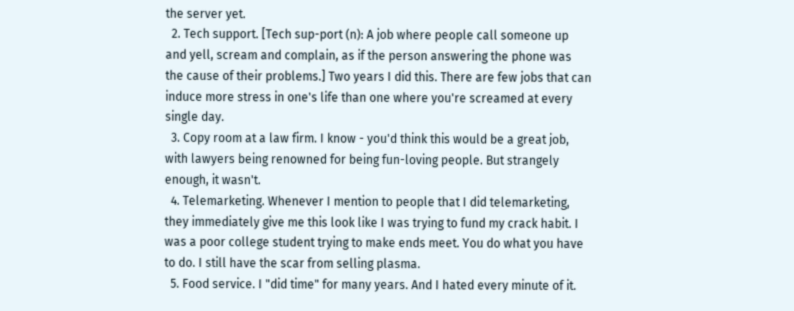the server yet.
  2. Tech support. [Tech sup-port (n): A job where people call someone up and yell, scream and complain, as if the person answering the phone was the cause of their problems.] Two years I did this. There are few jobs that can induce more stress in one's life than one where you're screamed at every single day.
  3. Copy room at a law firm. I know - you'd think this would be a great job, with lawyers being renowned for being fun-loving people. But strangely enough, it wasn't.
  4. Telemarketing. Whenever I mention to people that I did telemarketing, they immediately give me this look like I was trying to fund my crack habit. I was a poor college student trying to make ends meet. You do what you have to do. I still have the scar from selling plasma.
  5. Food service. I "did time" for many years. And I hated every minute of it.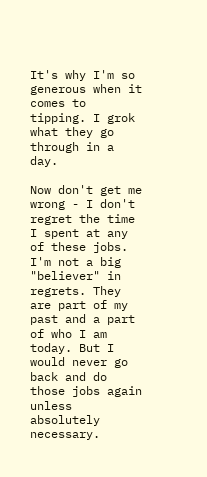It's why I'm so generous when it comes to tipping. I grok what they go through in a day.

Now don't get me wrong - I don't regret the time I spent at any of these jobs. I'm not a big "believer" in regrets. They are part of my past and a part of who I am today. But I would never go back and do those jobs again unless absolutely necessary.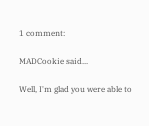1 comment:

MADCookie said...

Well, I'm glad you were able to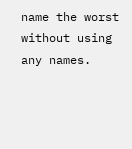name the worst without using any names.